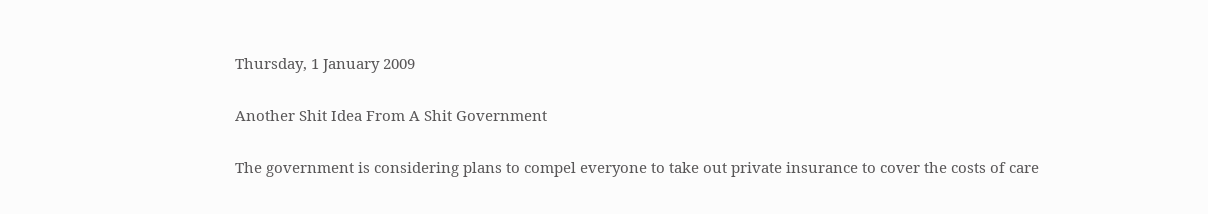Thursday, 1 January 2009

Another Shit Idea From A Shit Government

The government is considering plans to compel everyone to take out private insurance to cover the costs of care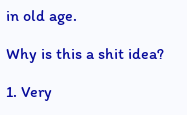in old age.

Why is this a shit idea?

1. Very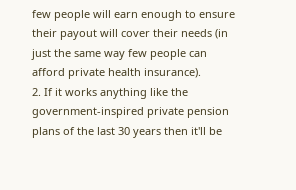few people will earn enough to ensure their payout will cover their needs (in just the same way few people can afford private health insurance).
2. If it works anything like the government-inspired private pension plans of the last 30 years then it'll be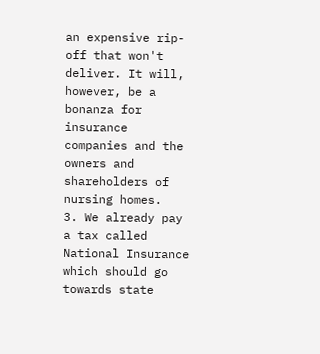an expensive rip-off that won't deliver. It will, however, be a bonanza for insurance companies and the owners and shareholders of nursing homes.
3. We already pay a tax called National Insurance which should go towards state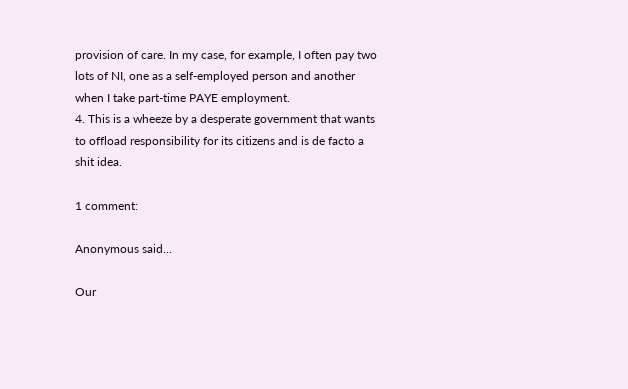provision of care. In my case, for example, I often pay two lots of NI, one as a self-employed person and another when I take part-time PAYE employment.
4. This is a wheeze by a desperate government that wants to offload responsibility for its citizens and is de facto a shit idea.

1 comment:

Anonymous said...

Our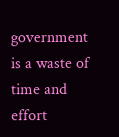government is a waste of time and effort